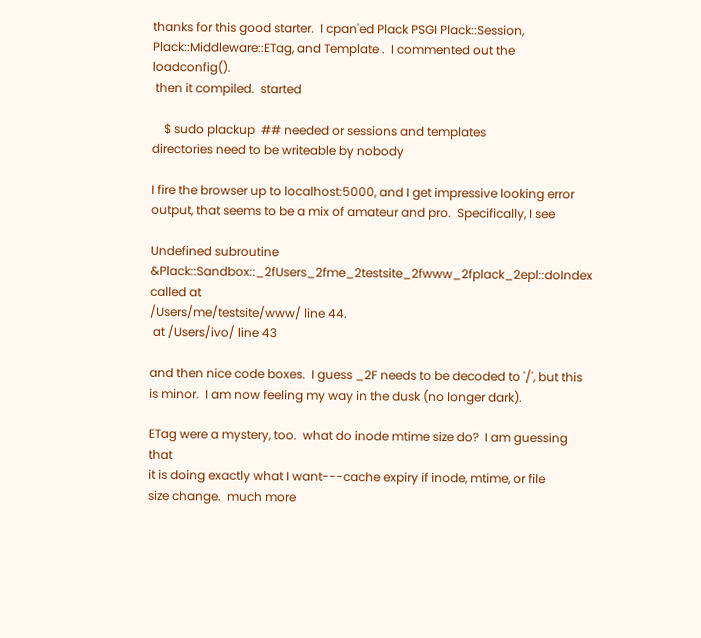thanks for this good starter.  I cpan'ed Plack PSGI Plack::Session,
Plack::Middleware::ETag, and Template .  I commented out the loadconfig().
 then it compiled.  started

    $ sudo plackup  ## needed or sessions and templates
directories need to be writeable by nobody

I fire the browser up to localhost:5000, and I get impressive looking error
output, that seems to be a mix of amateur and pro.  Specifically, I see

Undefined subroutine
&Plack::Sandbox::_2fUsers_2fme_2testsite_2fwww_2fplack_2epl::doIndex called at
/Users/me/testsite/www/ line 44.
 at /Users/ivo/ line 43

and then nice code boxes.  I guess _2F needs to be decoded to '/', but this
is minor.  I am now feeling my way in the dusk (no longer dark).

ETag were a mystery, too.  what do inode mtime size do?  I am guessing that
it is doing exactly what I want---cache expiry if inode, mtime, or file
size change.  much more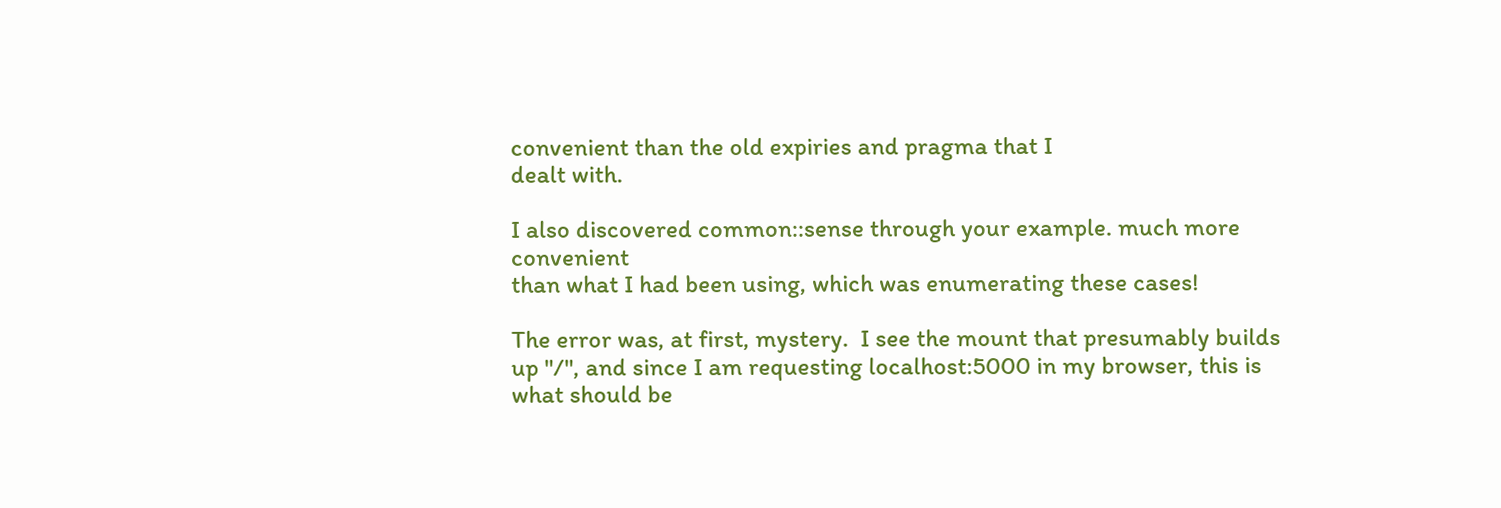convenient than the old expiries and pragma that I
dealt with.

I also discovered common::sense through your example. much more convenient
than what I had been using, which was enumerating these cases!

The error was, at first, mystery.  I see the mount that presumably builds
up "/", and since I am requesting localhost:5000 in my browser, this is
what should be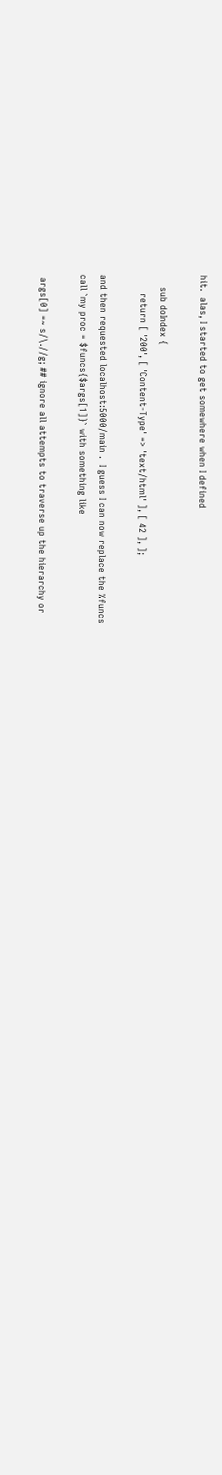hit.  alas, I started to get somewhere when I defined

    sub doIndex {
      return [ '200', [ 'Content-Type' => 'text/html' ], [ 42 ], ];

and then requested localhost:5000/main .  I guess I can now replace the %funcs
call `my proc = $funcs{$args[1]}` with something like

 args[0] =~ s/\.//g; ## ignore all attempts to traverse up the hierarchy or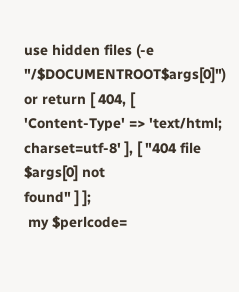use hidden files (-e "/$DOCUMENTROOT$args[0]") or return [ 404, [
'Content-Type' => 'text/html; charset=utf-8' ], [ "404 file $args[0] not
found" ] ];
 my $perlcode=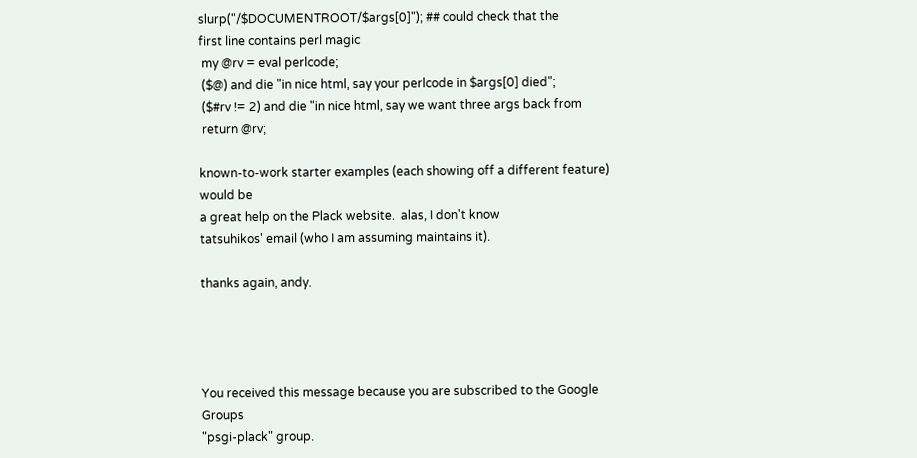slurp("/$DOCUMENTROOT/$args[0]"); ## could check that the
first line contains perl magic
 my @rv = eval perlcode;
 ($@) and die "in nice html, say your perlcode in $args[0] died";
 ($#rv != 2) and die "in nice html, say we want three args back from
 return @rv;

known-to-work starter examples (each showing off a different feature) would be
a great help on the Plack website.  alas, I don't know
tatsuhikos' email (who I am assuming maintains it).

thanks again, andy.




You received this message because you are subscribed to the Google Groups
"psgi-plack" group.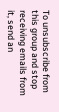To unsubscribe from this group and stop receiving emails from it, send an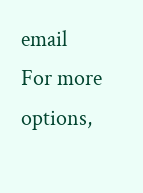email
For more options,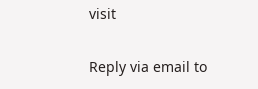visit

Reply via email to